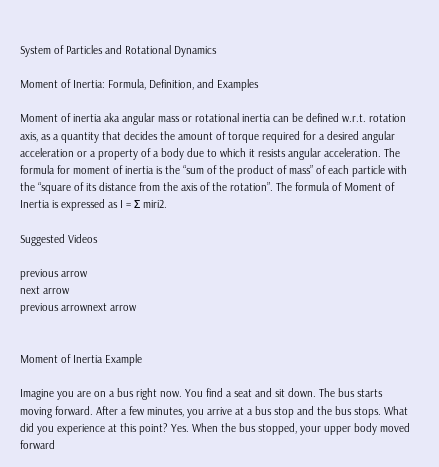System of Particles and Rotational Dynamics

Moment of Inertia: Formula, Definition, and Examples

Moment of inertia aka angular mass or rotational inertia can be defined w.r.t. rotation axis, as a quantity that decides the amount of torque required for a desired angular acceleration or a property of a body due to which it resists angular acceleration. The formula for moment of inertia is the “sum of the product of mass” of each particle with the “square of its distance from the axis of the rotation”. The formula of Moment of Inertia is expressed as I = Σ miri2.

Suggested Videos

previous arrow
next arrow
previous arrownext arrow


Moment of Inertia Example

Imagine you are on a bus right now. You find a seat and sit down. The bus starts moving forward. After a few minutes, you arrive at a bus stop and the bus stops. What did you experience at this point? Yes. When the bus stopped, your upper body moved forward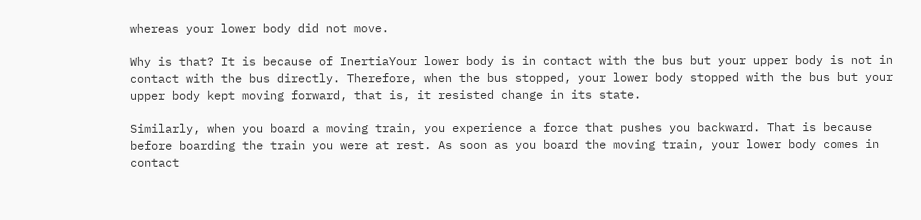whereas your lower body did not move.

Why is that? It is because of InertiaYour lower body is in contact with the bus but your upper body is not in contact with the bus directly. Therefore, when the bus stopped, your lower body stopped with the bus but your upper body kept moving forward, that is, it resisted change in its state.

Similarly, when you board a moving train, you experience a force that pushes you backward. That is because before boarding the train you were at rest. As soon as you board the moving train, your lower body comes in contact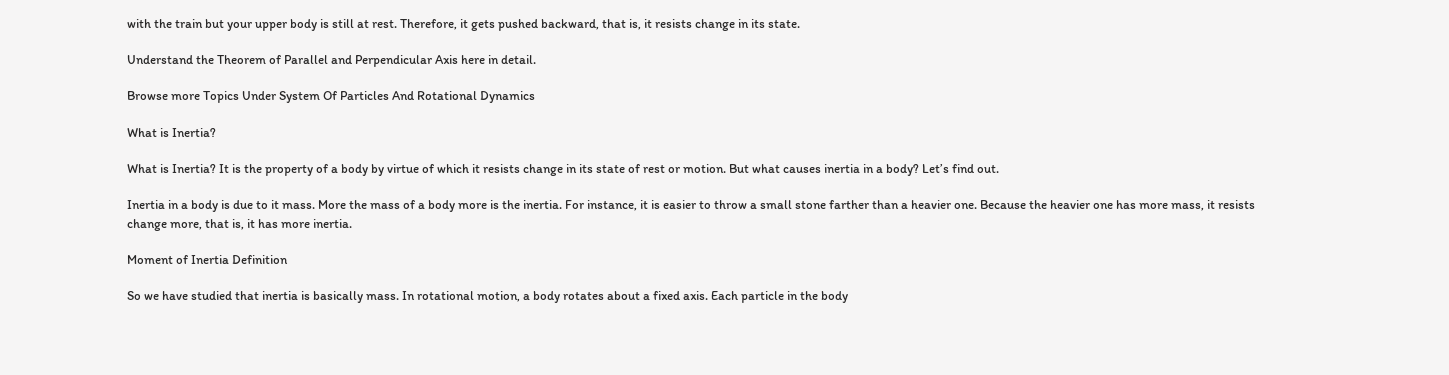with the train but your upper body is still at rest. Therefore, it gets pushed backward, that is, it resists change in its state.

Understand the Theorem of Parallel and Perpendicular Axis here in detail.

Browse more Topics Under System Of Particles And Rotational Dynamics

What is Inertia?

What is Inertia? It is the property of a body by virtue of which it resists change in its state of rest or motion. But what causes inertia in a body? Let’s find out.

Inertia in a body is due to it mass. More the mass of a body more is the inertia. For instance, it is easier to throw a small stone farther than a heavier one. Because the heavier one has more mass, it resists change more, that is, it has more inertia.

Moment of Inertia Definition

So we have studied that inertia is basically mass. In rotational motion, a body rotates about a fixed axis. Each particle in the body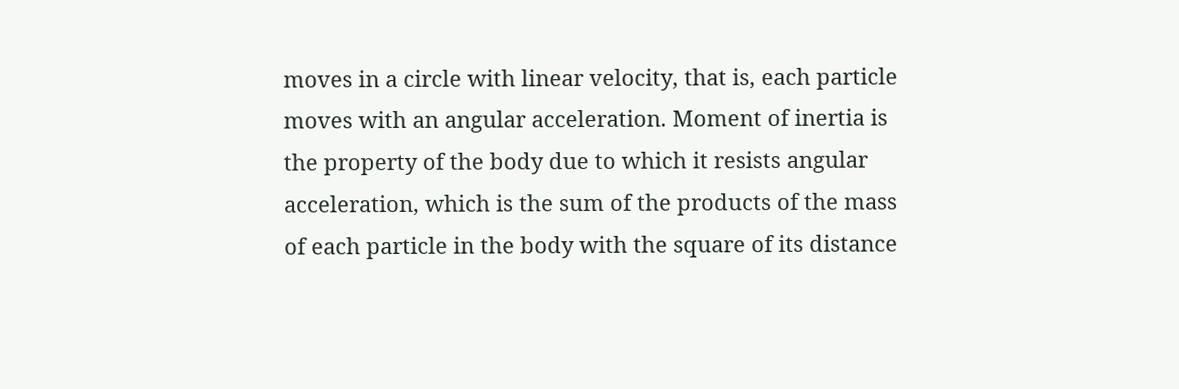moves in a circle with linear velocity, that is, each particle moves with an angular acceleration. Moment of inertia is the property of the body due to which it resists angular acceleration, which is the sum of the products of the mass of each particle in the body with the square of its distance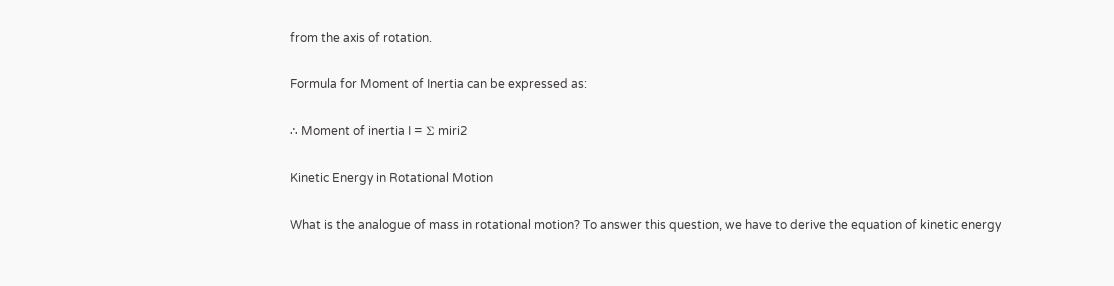from the axis of rotation.

Formula for Moment of Inertia can be expressed as:

∴ Moment of inertia I = Σ miri2

Kinetic Energy in Rotational Motion

What is the analogue of mass in rotational motion? To answer this question, we have to derive the equation of kinetic energy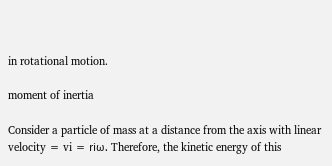in rotational motion.

moment of inertia

Consider a particle of mass at a distance from the axis with linear velocity = vi = riω. Therefore, the kinetic energy of this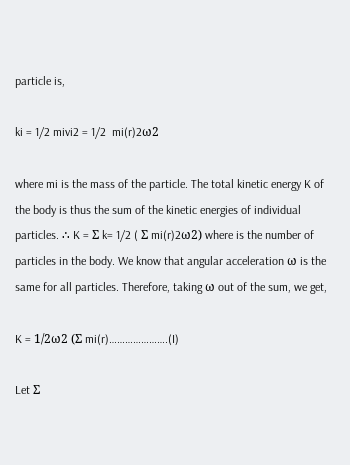particle is,

ki = 1/2 mivi2 = 1/2  mi(r)2ω2

where mi is the mass of the particle. The total kinetic energy K of the body is thus the sum of the kinetic energies of individual particles. ∴ K = Σ k= 1/2 ( Σ mi(r)2ω2) where is the number of particles in the body. We know that angular acceleration ω is the same for all particles. Therefore, taking ω out of the sum, we get,

K = 1/2ω2 (Σ mi(r)………………….(I)

Let Σ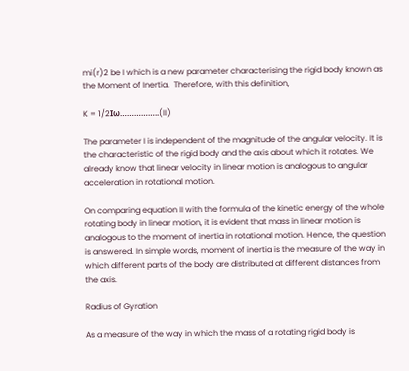mi(r)2 be I which is a new parameter characterising the rigid body known as the Moment of Inertia.  Therefore, with this definition,

K = 1/2Iω……………..(II)

The parameter I is independent of the magnitude of the angular velocity. It is the characteristic of the rigid body and the axis about which it rotates. We already know that linear velocity in linear motion is analogous to angular acceleration in rotational motion.

On comparing equation II with the formula of the kinetic energy of the whole rotating body in linear motion, it is evident that mass in linear motion is analogous to the moment of inertia in rotational motion. Hence, the question is answered. In simple words, moment of inertia is the measure of the way in which different parts of the body are distributed at different distances from the axis.

Radius of Gyration

As a measure of the way in which the mass of a rotating rigid body is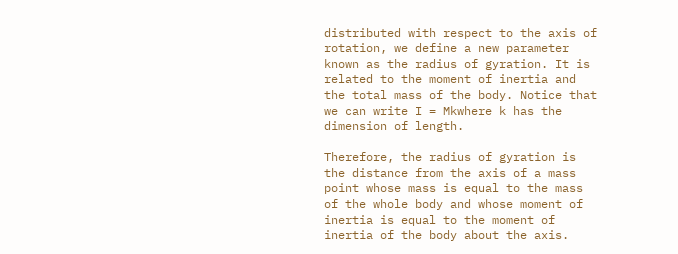distributed with respect to the axis of rotation, we define a new parameter known as the radius of gyration. It is related to the moment of inertia and the total mass of the body. Notice that we can write I = Mkwhere k has the dimension of length.

Therefore, the radius of gyration is the distance from the axis of a mass point whose mass is equal to the mass of the whole body and whose moment of inertia is equal to the moment of inertia of the body about the axis.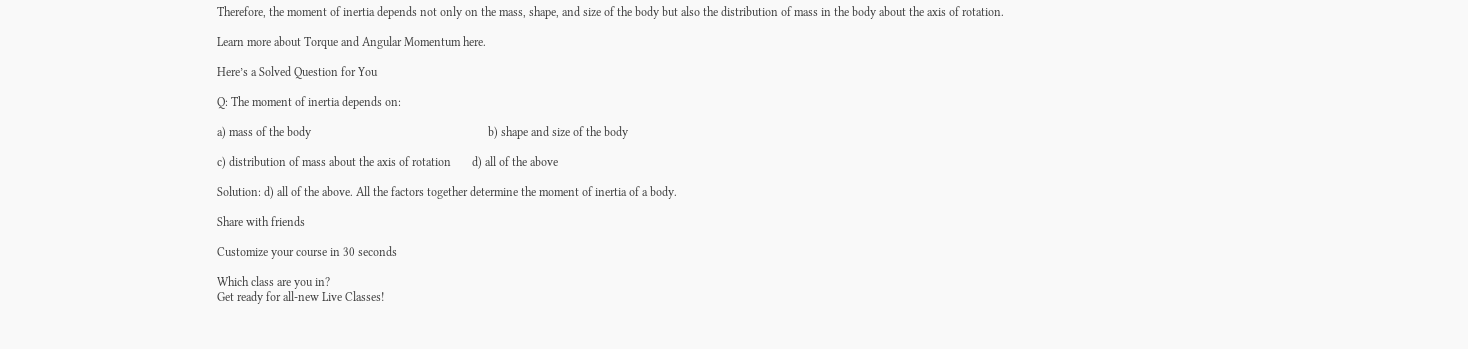Therefore, the moment of inertia depends not only on the mass, shape, and size of the body but also the distribution of mass in the body about the axis of rotation.

Learn more about Torque and Angular Momentum here.

Here’s a Solved Question for You

Q: The moment of inertia depends on:

a) mass of the body                                                           b) shape and size of the body

c) distribution of mass about the axis of rotation       d) all of the above

Solution: d) all of the above. All the factors together determine the moment of inertia of a body.

Share with friends

Customize your course in 30 seconds

Which class are you in?
Get ready for all-new Live Classes!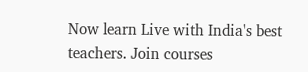Now learn Live with India's best teachers. Join courses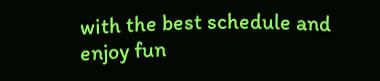with the best schedule and enjoy fun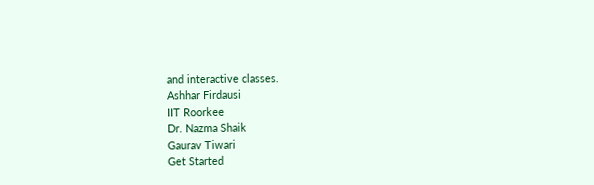and interactive classes.
Ashhar Firdausi
IIT Roorkee
Dr. Nazma Shaik
Gaurav Tiwari
Get Started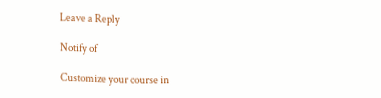Leave a Reply

Notify of

Customize your course in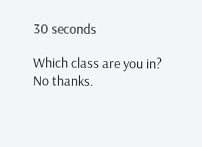30 seconds

Which class are you in?
No thanks.